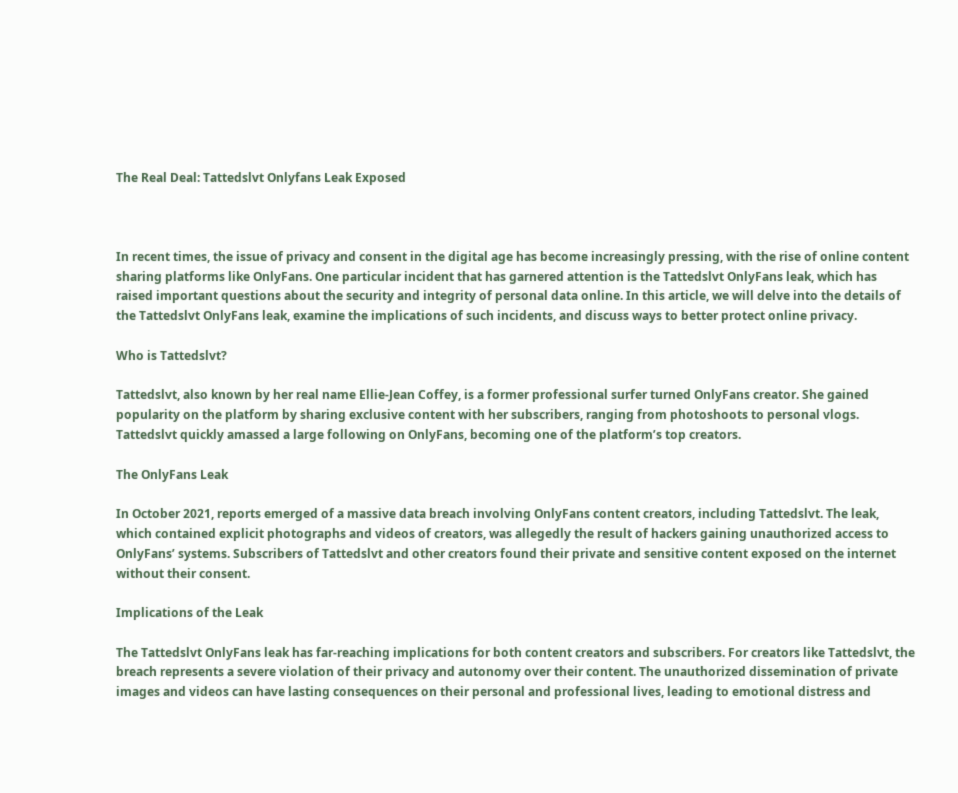The Real Deal: Tattedslvt Onlyfans Leak Exposed



In recent times, the issue of privacy and consent in the digital age has become increasingly pressing, with the rise of online content sharing platforms like OnlyFans. One particular incident that has garnered attention is the Tattedslvt OnlyFans leak, which has raised important questions about the security and integrity of personal data online. In this article, we will delve into the details of the Tattedslvt OnlyFans leak, examine the implications of such incidents, and discuss ways to better protect online privacy.

Who is Tattedslvt?

Tattedslvt, also known by her real name Ellie-Jean Coffey, is a former professional surfer turned OnlyFans creator. She gained popularity on the platform by sharing exclusive content with her subscribers, ranging from photoshoots to personal vlogs. Tattedslvt quickly amassed a large following on OnlyFans, becoming one of the platform’s top creators.

The OnlyFans Leak

In October 2021, reports emerged of a massive data breach involving OnlyFans content creators, including Tattedslvt. The leak, which contained explicit photographs and videos of creators, was allegedly the result of hackers gaining unauthorized access to OnlyFans’ systems. Subscribers of Tattedslvt and other creators found their private and sensitive content exposed on the internet without their consent.

Implications of the Leak

The Tattedslvt OnlyFans leak has far-reaching implications for both content creators and subscribers. For creators like Tattedslvt, the breach represents a severe violation of their privacy and autonomy over their content. The unauthorized dissemination of private images and videos can have lasting consequences on their personal and professional lives, leading to emotional distress and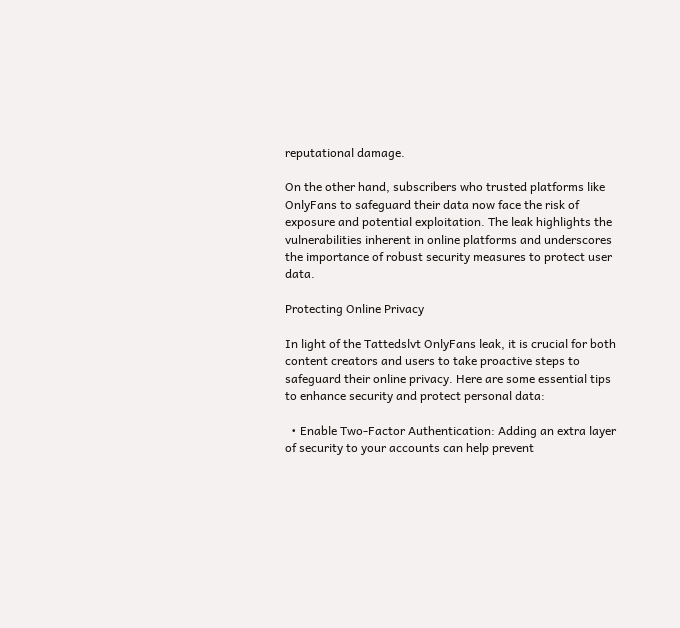reputational damage.

On the other hand, subscribers who trusted platforms like OnlyFans to safeguard their data now face the risk of exposure and potential exploitation. The leak highlights the vulnerabilities inherent in online platforms and underscores the importance of robust security measures to protect user data.

Protecting Online Privacy

In light of the Tattedslvt OnlyFans leak, it is crucial for both content creators and users to take proactive steps to safeguard their online privacy. Here are some essential tips to enhance security and protect personal data:

  • Enable Two-Factor Authentication: Adding an extra layer of security to your accounts can help prevent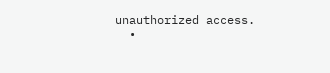unauthorized access.
  •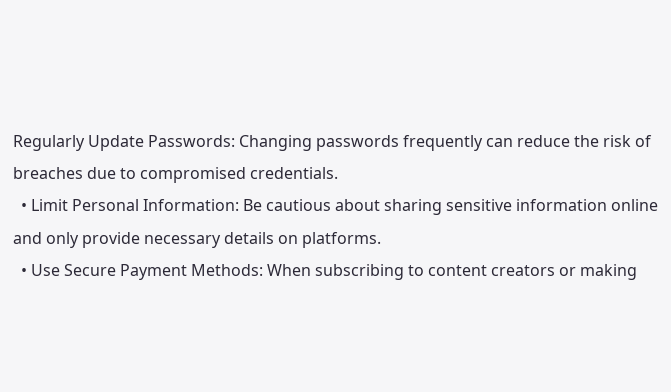Regularly Update Passwords: Changing passwords frequently can reduce the risk of breaches due to compromised credentials.
  • Limit Personal Information: Be cautious about sharing sensitive information online and only provide necessary details on platforms.
  • Use Secure Payment Methods: When subscribing to content creators or making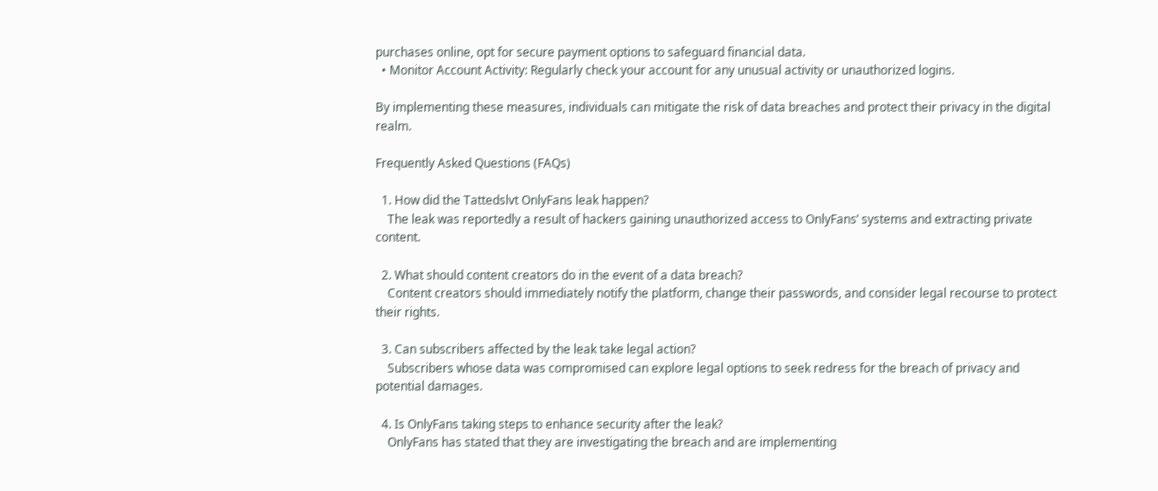purchases online, opt for secure payment options to safeguard financial data.
  • Monitor Account Activity: Regularly check your account for any unusual activity or unauthorized logins.

By implementing these measures, individuals can mitigate the risk of data breaches and protect their privacy in the digital realm.

Frequently Asked Questions (FAQs)

  1. How did the Tattedslvt OnlyFans leak happen?
    The leak was reportedly a result of hackers gaining unauthorized access to OnlyFans’ systems and extracting private content.

  2. What should content creators do in the event of a data breach?
    Content creators should immediately notify the platform, change their passwords, and consider legal recourse to protect their rights.

  3. Can subscribers affected by the leak take legal action?
    Subscribers whose data was compromised can explore legal options to seek redress for the breach of privacy and potential damages.

  4. Is OnlyFans taking steps to enhance security after the leak?
    OnlyFans has stated that they are investigating the breach and are implementing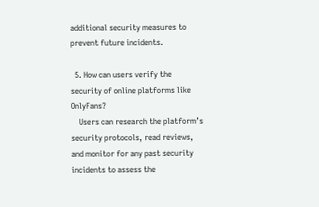additional security measures to prevent future incidents.

  5. How can users verify the security of online platforms like OnlyFans?
    Users can research the platform’s security protocols, read reviews, and monitor for any past security incidents to assess the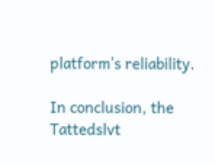platform’s reliability.

In conclusion, the Tattedslvt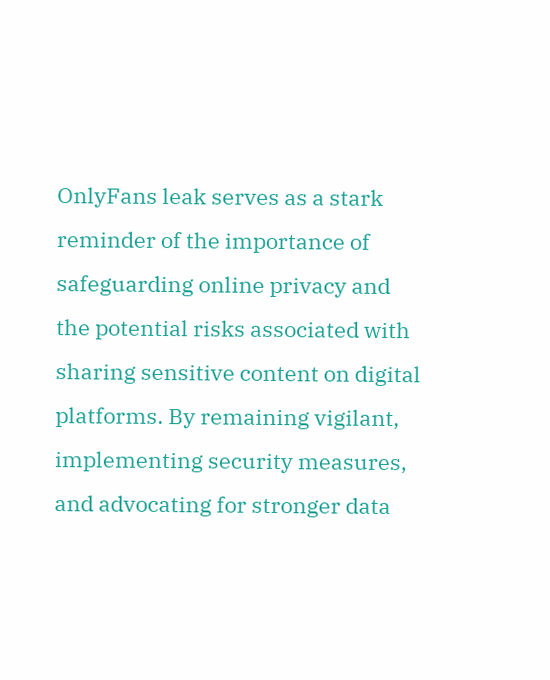OnlyFans leak serves as a stark reminder of the importance of safeguarding online privacy and the potential risks associated with sharing sensitive content on digital platforms. By remaining vigilant, implementing security measures, and advocating for stronger data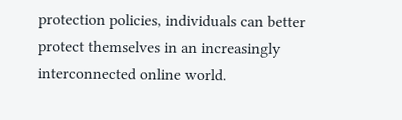protection policies, individuals can better protect themselves in an increasingly interconnected online world.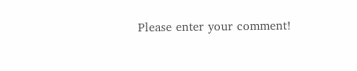Please enter your comment!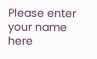Please enter your name here